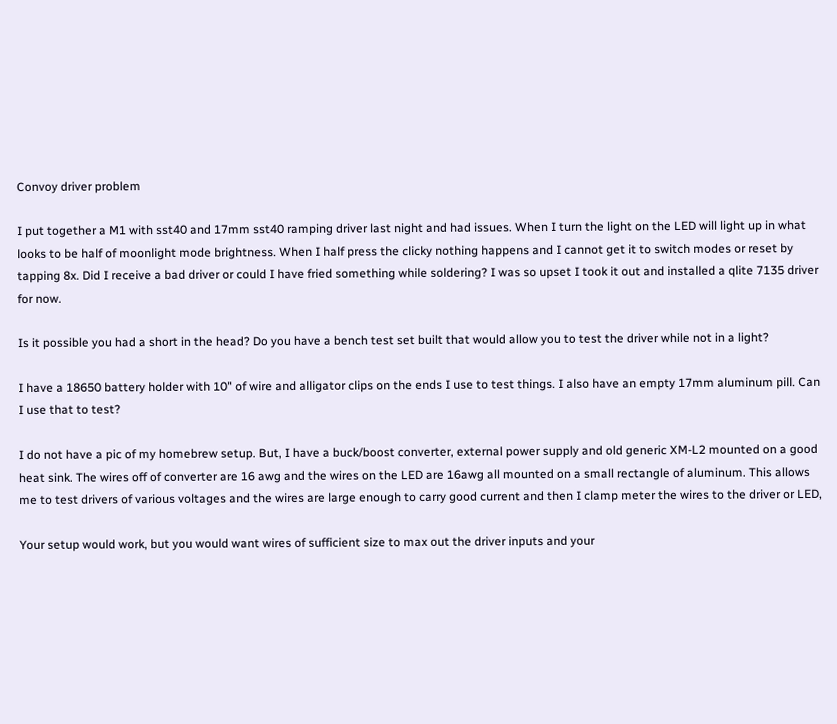Convoy driver problem

I put together a M1 with sst40 and 17mm sst40 ramping driver last night and had issues. When I turn the light on the LED will light up in what looks to be half of moonlight mode brightness. When I half press the clicky nothing happens and I cannot get it to switch modes or reset by tapping 8x. Did I receive a bad driver or could I have fried something while soldering? I was so upset I took it out and installed a qlite 7135 driver for now.

Is it possible you had a short in the head? Do you have a bench test set built that would allow you to test the driver while not in a light?

I have a 18650 battery holder with 10" of wire and alligator clips on the ends I use to test things. I also have an empty 17mm aluminum pill. Can I use that to test?

I do not have a pic of my homebrew setup. But, I have a buck/boost converter, external power supply and old generic XM-L2 mounted on a good heat sink. The wires off of converter are 16 awg and the wires on the LED are 16awg all mounted on a small rectangle of aluminum. This allows me to test drivers of various voltages and the wires are large enough to carry good current and then I clamp meter the wires to the driver or LED,

Your setup would work, but you would want wires of sufficient size to max out the driver inputs and your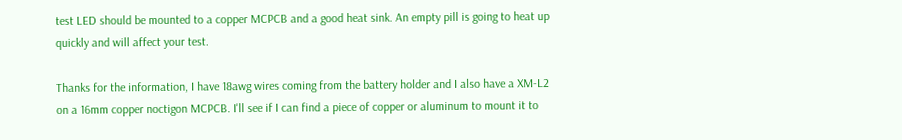test LED should be mounted to a copper MCPCB and a good heat sink. An empty pill is going to heat up quickly and will affect your test.

Thanks for the information, I have 18awg wires coming from the battery holder and I also have a XM-L2 on a 16mm copper noctigon MCPCB. I'll see if I can find a piece of copper or aluminum to mount it to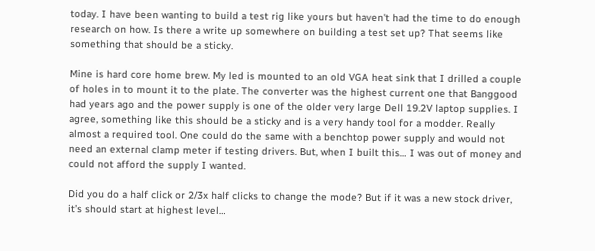today. I have been wanting to build a test rig like yours but haven't had the time to do enough research on how. Is there a write up somewhere on building a test set up? That seems like something that should be a sticky.

Mine is hard core home brew. My led is mounted to an old VGA heat sink that I drilled a couple of holes in to mount it to the plate. The converter was the highest current one that Banggood had years ago and the power supply is one of the older very large Dell 19.2V laptop supplies. I agree, something like this should be a sticky and is a very handy tool for a modder. Really almost a required tool. One could do the same with a benchtop power supply and would not need an external clamp meter if testing drivers. But, when I built this… I was out of money and could not afford the supply I wanted.

Did you do a half click or 2/3x half clicks to change the mode? But if it was a new stock driver, it’s should start at highest level…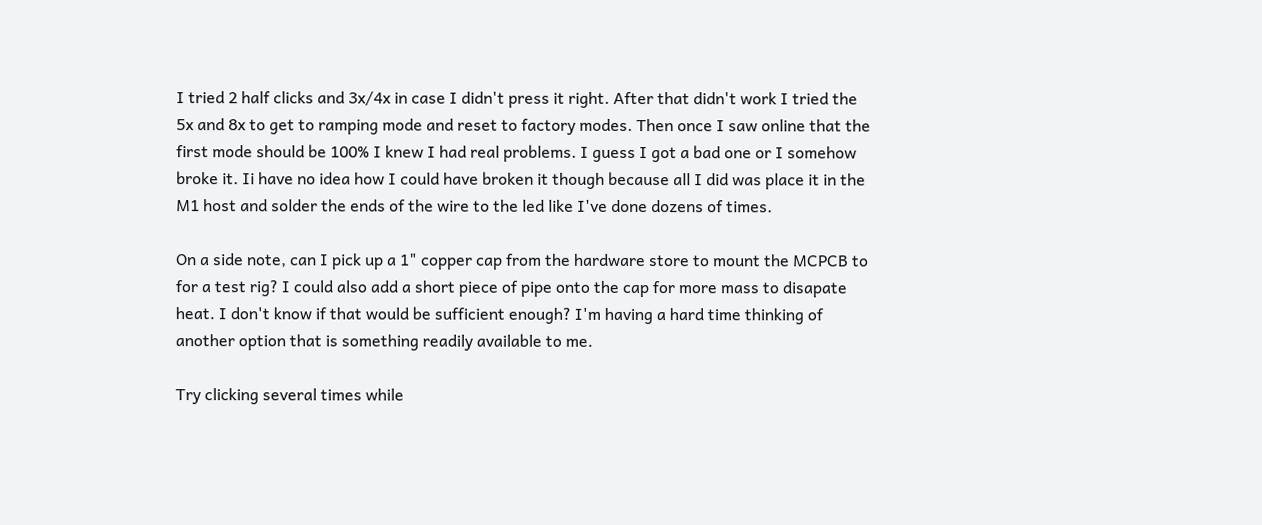I tried 2 half clicks and 3x/4x in case I didn't press it right. After that didn't work I tried the 5x and 8x to get to ramping mode and reset to factory modes. Then once I saw online that the first mode should be 100% I knew I had real problems. I guess I got a bad one or I somehow broke it. Ii have no idea how I could have broken it though because all I did was place it in the M1 host and solder the ends of the wire to the led like I've done dozens of times.

On a side note, can I pick up a 1" copper cap from the hardware store to mount the MCPCB to for a test rig? I could also add a short piece of pipe onto the cap for more mass to disapate heat. I don't know if that would be sufficient enough? I'm having a hard time thinking of another option that is something readily available to me.

Try clicking several times while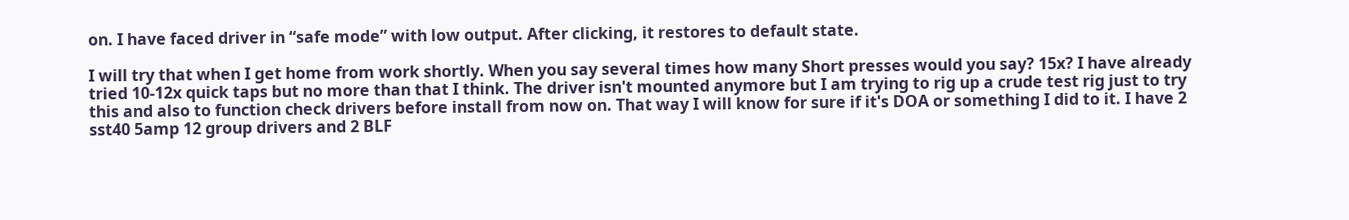on. I have faced driver in “safe mode” with low output. After clicking, it restores to default state.

I will try that when I get home from work shortly. When you say several times how many Short presses would you say? 15x? I have already tried 10-12x quick taps but no more than that I think. The driver isn't mounted anymore but I am trying to rig up a crude test rig just to try this and also to function check drivers before install from now on. That way I will know for sure if it's DOA or something I did to it. I have 2 sst40 5amp 12 group drivers and 2 BLF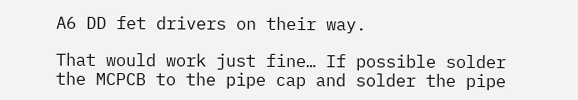A6 DD fet drivers on their way.

That would work just fine… If possible solder the MCPCB to the pipe cap and solder the pipe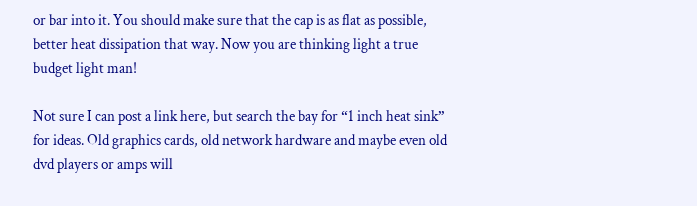or bar into it. You should make sure that the cap is as flat as possible, better heat dissipation that way. Now you are thinking light a true budget light man!

Not sure I can post a link here, but search the bay for “1 inch heat sink” for ideas. Old graphics cards, old network hardware and maybe even old dvd players or amps will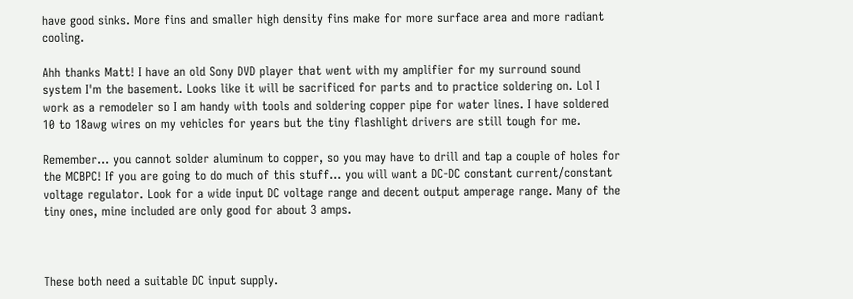have good sinks. More fins and smaller high density fins make for more surface area and more radiant cooling.

Ahh thanks Matt! I have an old Sony DVD player that went with my amplifier for my surround sound system I'm the basement. Looks like it will be sacrificed for parts and to practice soldering on. Lol I work as a remodeler so I am handy with tools and soldering copper pipe for water lines. I have soldered 10 to 18awg wires on my vehicles for years but the tiny flashlight drivers are still tough for me.

Remember… you cannot solder aluminum to copper, so you may have to drill and tap a couple of holes for the MCBPC! If you are going to do much of this stuff… you will want a DC-DC constant current/constant voltage regulator. Look for a wide input DC voltage range and decent output amperage range. Many of the tiny ones, mine included are only good for about 3 amps.



These both need a suitable DC input supply.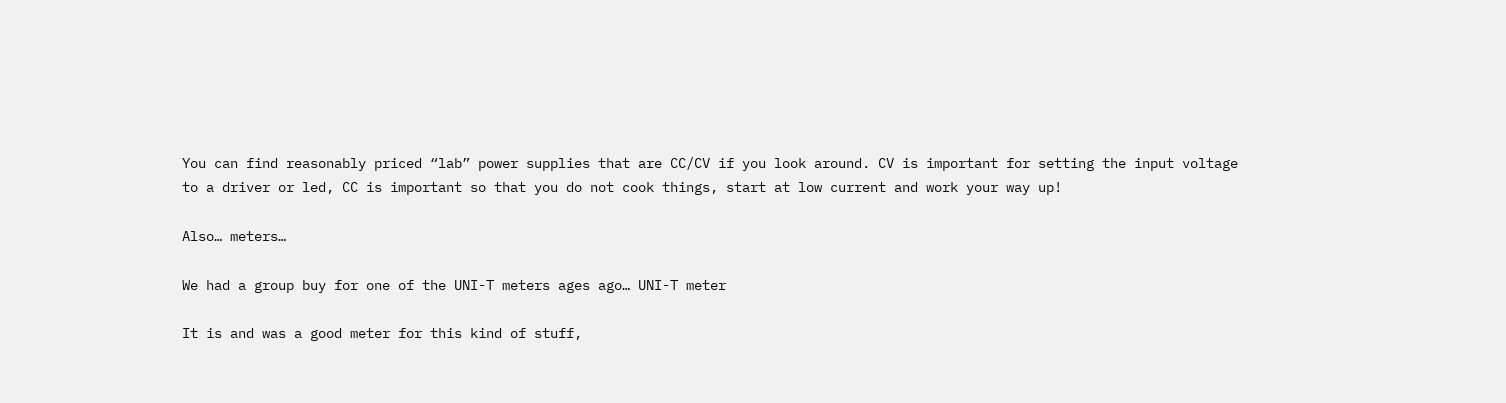You can find reasonably priced “lab” power supplies that are CC/CV if you look around. CV is important for setting the input voltage to a driver or led, CC is important so that you do not cook things, start at low current and work your way up!

Also… meters…

We had a group buy for one of the UNI-T meters ages ago… UNI-T meter

It is and was a good meter for this kind of stuff,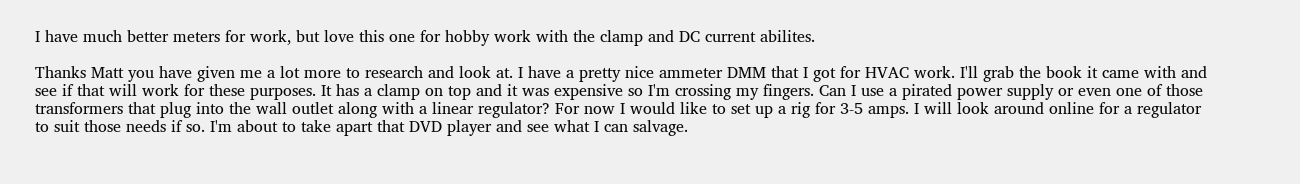I have much better meters for work, but love this one for hobby work with the clamp and DC current abilites.

Thanks Matt you have given me a lot more to research and look at. I have a pretty nice ammeter DMM that I got for HVAC work. I'll grab the book it came with and see if that will work for these purposes. It has a clamp on top and it was expensive so I'm crossing my fingers. Can I use a pirated power supply or even one of those transformers that plug into the wall outlet along with a linear regulator? For now I would like to set up a rig for 3-5 amps. I will look around online for a regulator to suit those needs if so. I'm about to take apart that DVD player and see what I can salvage.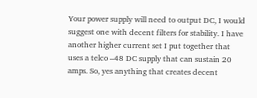Your power supply will need to output DC, I would suggest one with decent filters for stability. I have another higher current set I put together that uses a telco –48 DC supply that can sustain 20 amps. So, yes anything that creates decent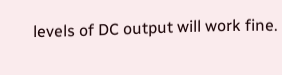levels of DC output will work fine.